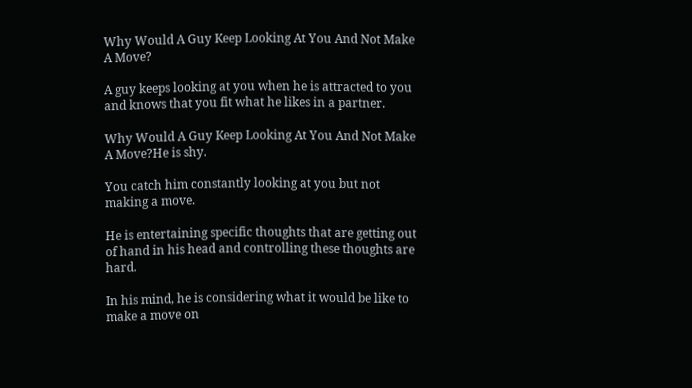Why Would A Guy Keep Looking At You And Not Make A Move?

A guy keeps looking at you when he is attracted to you and knows that you fit what he likes in a partner.

Why Would A Guy Keep Looking At You And Not Make A Move?He is shy.

You catch him constantly looking at you but not making a move.

He is entertaining specific thoughts that are getting out of hand in his head and controlling these thoughts are hard.

In his mind, he is considering what it would be like to make a move on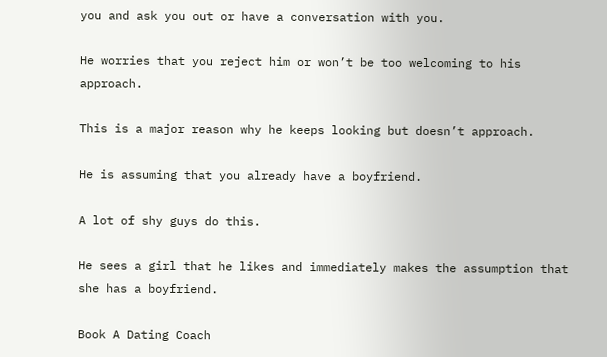you and ask you out or have a conversation with you.

He worries that you reject him or won’t be too welcoming to his approach.

This is a major reason why he keeps looking but doesn’t approach.

He is assuming that you already have a boyfriend.

A lot of shy guys do this.

He sees a girl that he likes and immediately makes the assumption that she has a boyfriend.

Book A Dating Coach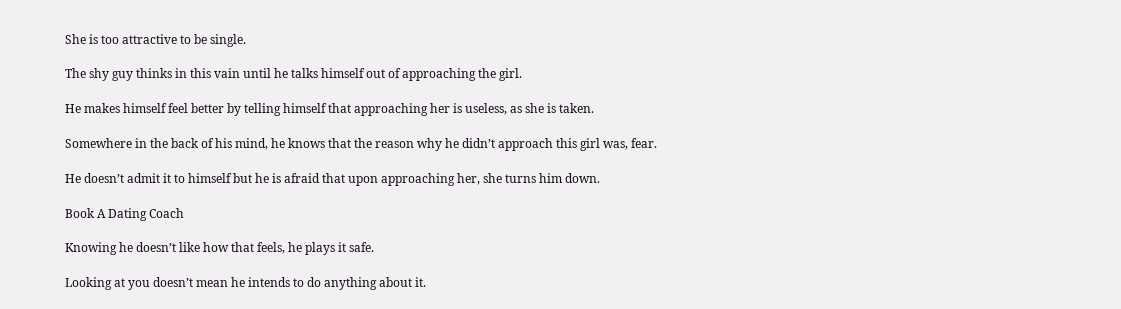She is too attractive to be single.

The shy guy thinks in this vain until he talks himself out of approaching the girl.

He makes himself feel better by telling himself that approaching her is useless, as she is taken.

Somewhere in the back of his mind, he knows that the reason why he didn’t approach this girl was, fear.

He doesn’t admit it to himself but he is afraid that upon approaching her, she turns him down.

Book A Dating Coach

Knowing he doesn’t like how that feels, he plays it safe.

Looking at you doesn’t mean he intends to do anything about it.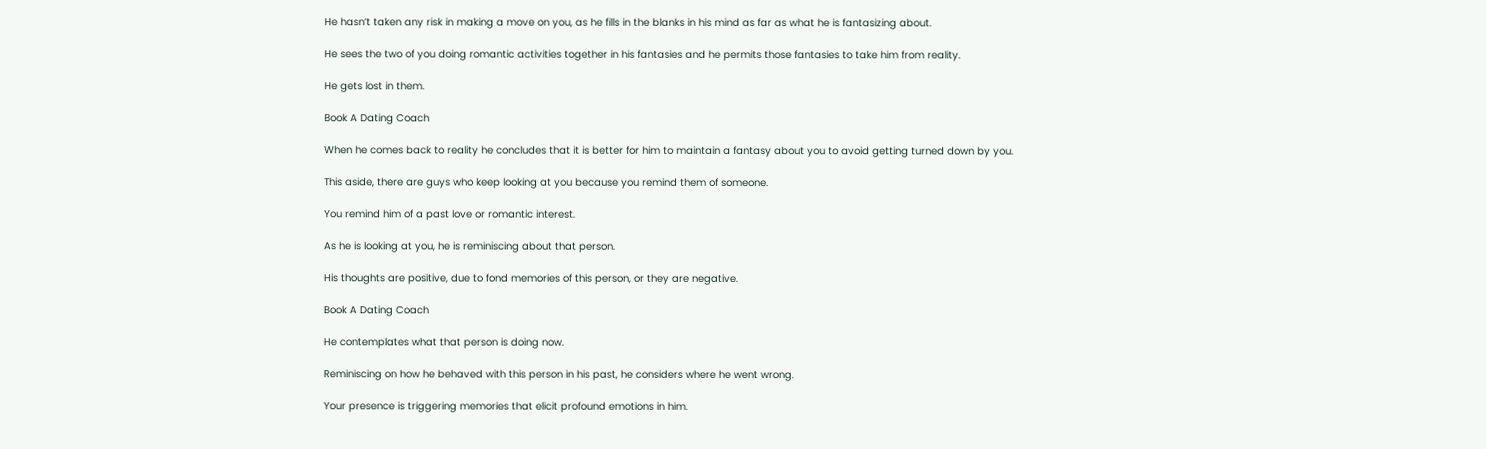He hasn’t taken any risk in making a move on you, as he fills in the blanks in his mind as far as what he is fantasizing about.

He sees the two of you doing romantic activities together in his fantasies and he permits those fantasies to take him from reality.

He gets lost in them.

Book A Dating Coach

When he comes back to reality he concludes that it is better for him to maintain a fantasy about you to avoid getting turned down by you.

This aside, there are guys who keep looking at you because you remind them of someone.

You remind him of a past love or romantic interest.

As he is looking at you, he is reminiscing about that person.

His thoughts are positive, due to fond memories of this person, or they are negative.

Book A Dating Coach

He contemplates what that person is doing now.

Reminiscing on how he behaved with this person in his past, he considers where he went wrong.

Your presence is triggering memories that elicit profound emotions in him.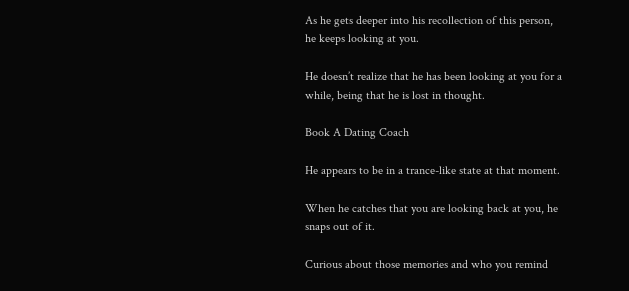As he gets deeper into his recollection of this person, he keeps looking at you.

He doesn’t realize that he has been looking at you for a while, being that he is lost in thought.

Book A Dating Coach

He appears to be in a trance-like state at that moment.

When he catches that you are looking back at you, he snaps out of it.

Curious about those memories and who you remind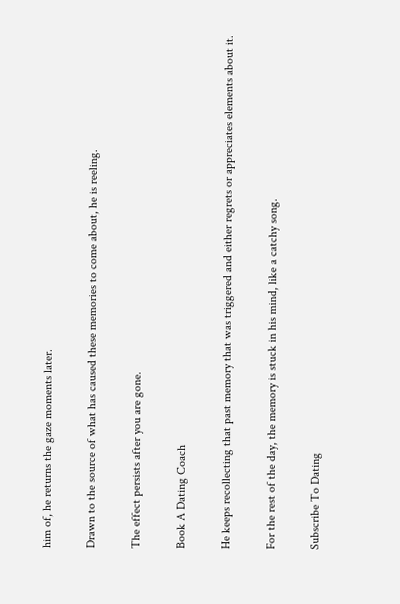him of, he returns the gaze moments later.

Drawn to the source of what has caused these memories to come about, he is reeling.

The effect persists after you are gone.

Book A Dating Coach

He keeps recollecting that past memory that was triggered and either regrets or appreciates elements about it.

For the rest of the day, the memory is stuck in his mind, like a catchy song.

Subscribe To Dating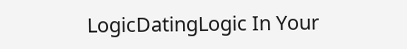LogicDatingLogic In Your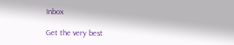Inbox

Get the very best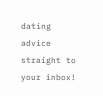dating advice straight to your inbox!